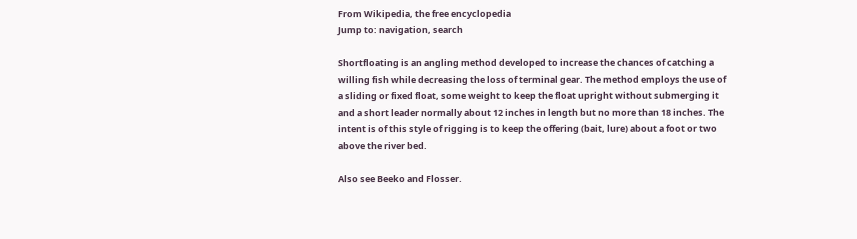From Wikipedia, the free encyclopedia
Jump to: navigation, search

Shortfloating is an angling method developed to increase the chances of catching a willing fish while decreasing the loss of terminal gear. The method employs the use of a sliding or fixed float, some weight to keep the float upright without submerging it and a short leader normally about 12 inches in length but no more than 18 inches. The intent is of this style of rigging is to keep the offering (bait, lure) about a foot or two above the river bed.

Also see Beeko and Flosser.